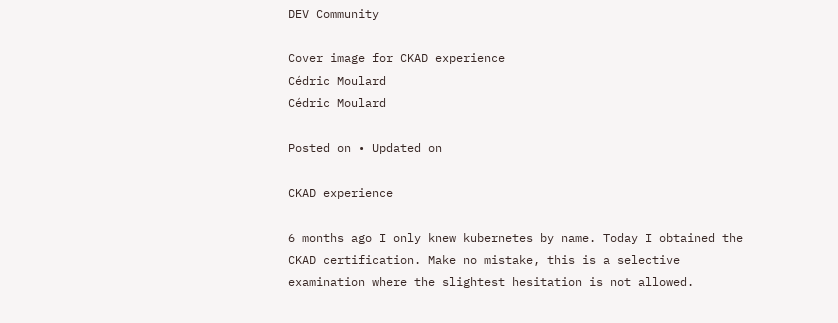DEV Community

Cover image for CKAD experience
Cédric Moulard
Cédric Moulard

Posted on • Updated on

CKAD experience

6 months ago I only knew kubernetes by name. Today I obtained the CKAD certification. Make no mistake, this is a selective examination where the slightest hesitation is not allowed.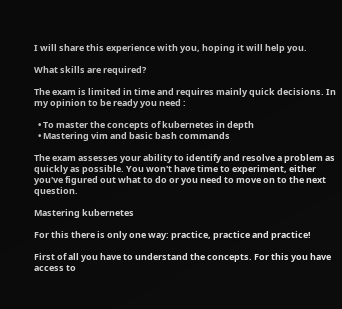I will share this experience with you, hoping it will help you.

What skills are required?

The exam is limited in time and requires mainly quick decisions. In my opinion to be ready you need :

  • To master the concepts of kubernetes in depth
  • Mastering vim and basic bash commands

The exam assesses your ability to identify and resolve a problem as quickly as possible. You won't have time to experiment, either you've figured out what to do or you need to move on to the next question.

Mastering kubernetes

For this there is only one way: practice, practice and practice!

First of all you have to understand the concepts. For this you have access to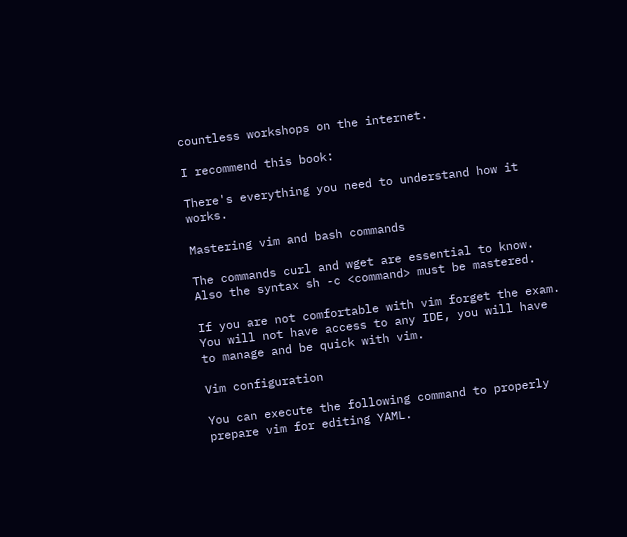countless workshops on the internet.

I recommend this book:

There's everything you need to understand how it works.

Mastering vim and bash commands

The commands curl and wget are essential to know. Also the syntax sh -c <command> must be mastered.

If you are not comfortable with vim forget the exam. You will not have access to any IDE, you will have to manage and be quick with vim.

Vim configuration

You can execute the following command to properly prepare vim for editing YAML.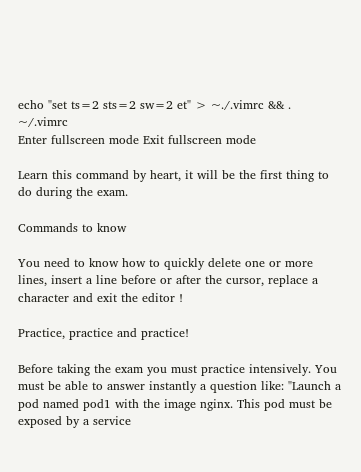echo "set ts=2 sts=2 sw=2 et" > ~./.vimrc && . ~/.vimrc
Enter fullscreen mode Exit fullscreen mode

Learn this command by heart, it will be the first thing to do during the exam.

Commands to know

You need to know how to quickly delete one or more lines, insert a line before or after the cursor, replace a character and exit the editor !

Practice, practice and practice!

Before taking the exam you must practice intensively. You must be able to answer instantly a question like: "Launch a pod named pod1 with the image nginx. This pod must be exposed by a service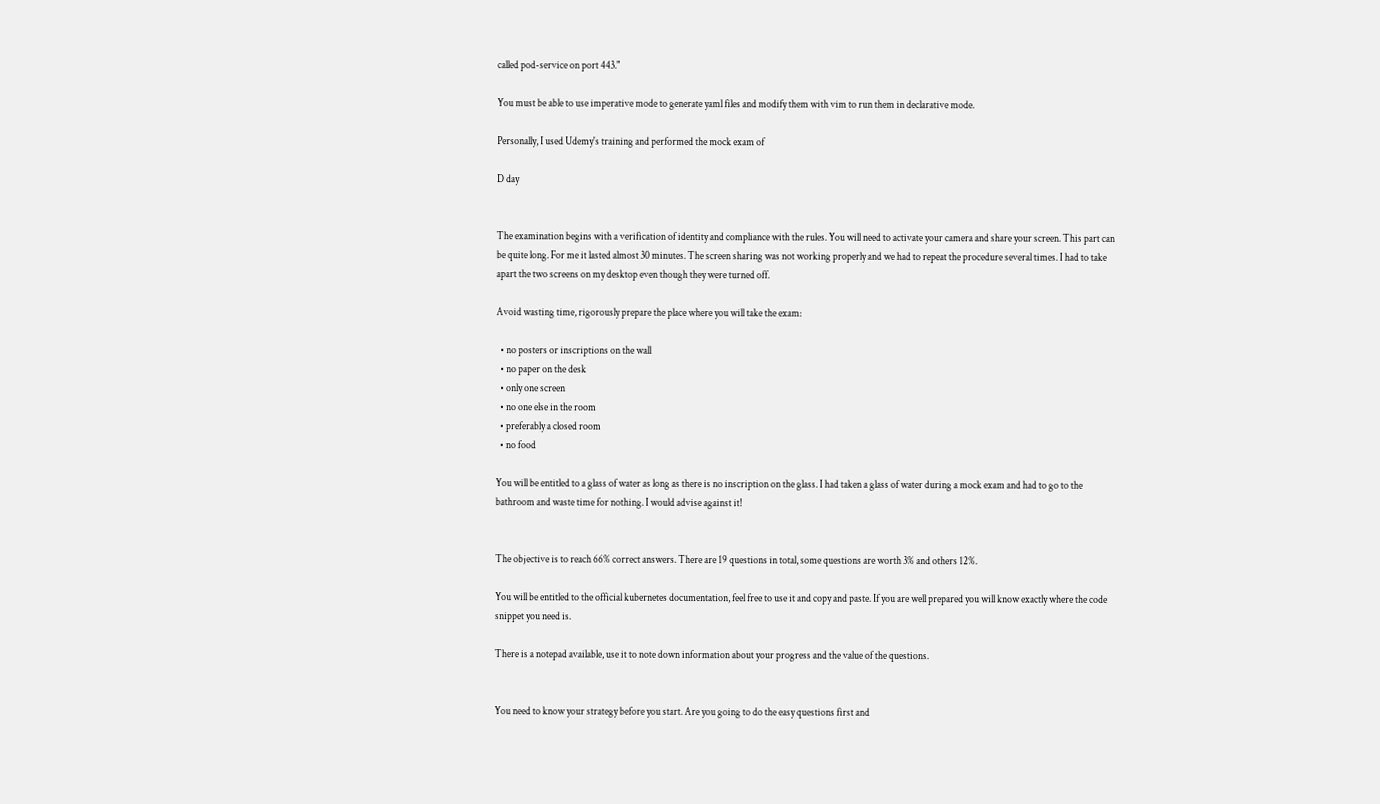called pod-service on port 443."

You must be able to use imperative mode to generate yaml files and modify them with vim to run them in declarative mode.

Personally, I used Udemy's training and performed the mock exam of

D day


The examination begins with a verification of identity and compliance with the rules. You will need to activate your camera and share your screen. This part can be quite long. For me it lasted almost 30 minutes. The screen sharing was not working properly and we had to repeat the procedure several times. I had to take apart the two screens on my desktop even though they were turned off.

Avoid wasting time, rigorously prepare the place where you will take the exam:

  • no posters or inscriptions on the wall
  • no paper on the desk
  • only one screen
  • no one else in the room
  • preferably a closed room
  • no food

You will be entitled to a glass of water as long as there is no inscription on the glass. I had taken a glass of water during a mock exam and had to go to the bathroom and waste time for nothing. I would advise against it!


The objective is to reach 66% correct answers. There are 19 questions in total, some questions are worth 3% and others 12%.

You will be entitled to the official kubernetes documentation, feel free to use it and copy and paste. If you are well prepared you will know exactly where the code snippet you need is.

There is a notepad available, use it to note down information about your progress and the value of the questions.


You need to know your strategy before you start. Are you going to do the easy questions first and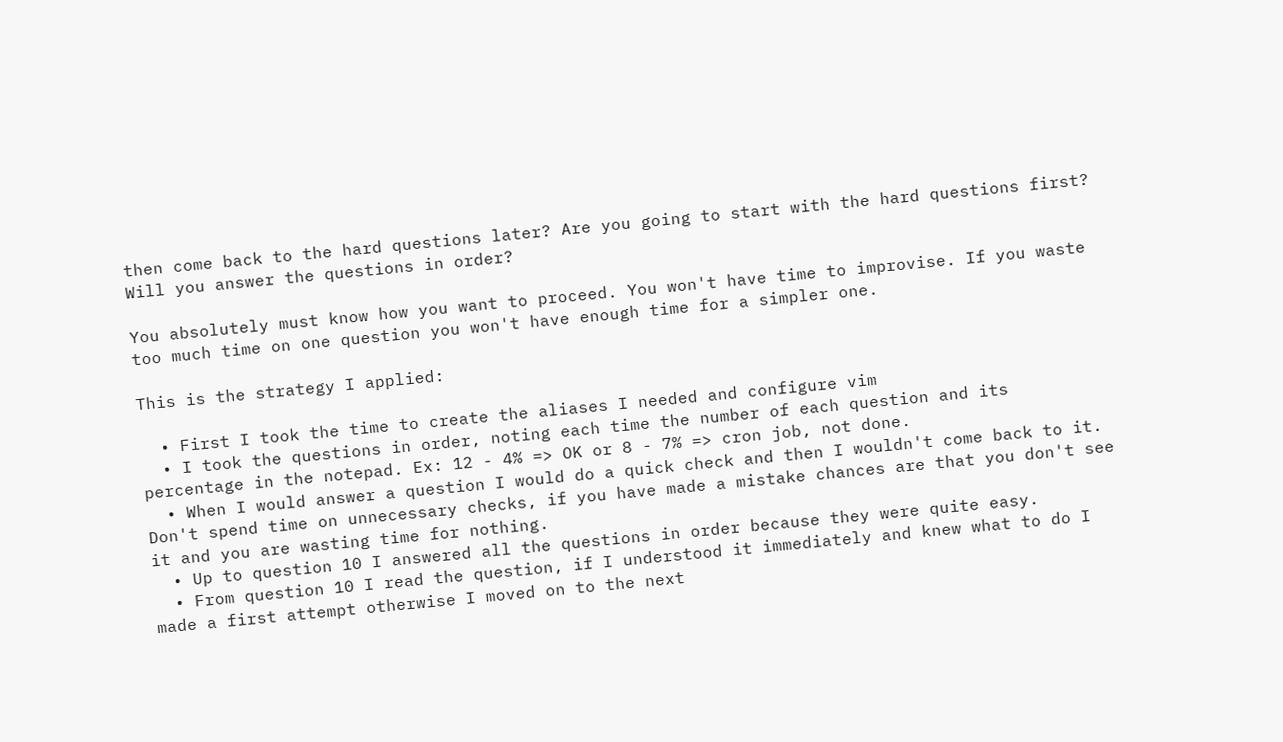then come back to the hard questions later? Are you going to start with the hard questions first? Will you answer the questions in order?

You absolutely must know how you want to proceed. You won't have time to improvise. If you waste too much time on one question you won't have enough time for a simpler one.

This is the strategy I applied:

  • First I took the time to create the aliases I needed and configure vim
  • I took the questions in order, noting each time the number of each question and its percentage in the notepad. Ex: 12 - 4% => OK or 8 - 7% => cron job, not done.
  • When I would answer a question I would do a quick check and then I wouldn't come back to it. Don't spend time on unnecessary checks, if you have made a mistake chances are that you don't see it and you are wasting time for nothing.
  • Up to question 10 I answered all the questions in order because they were quite easy.
  • From question 10 I read the question, if I understood it immediately and knew what to do I made a first attempt otherwise I moved on to the next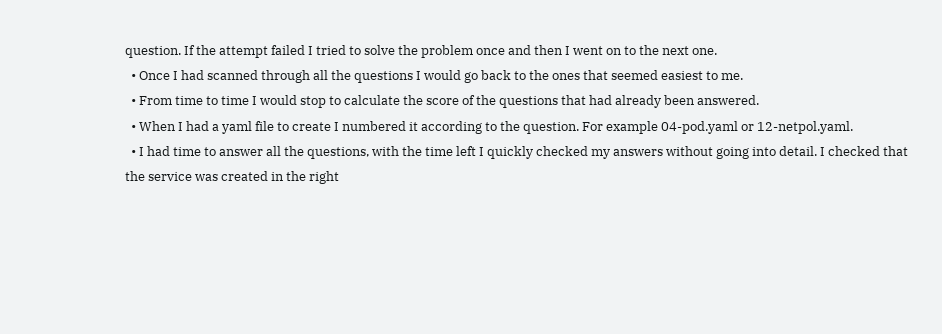question. If the attempt failed I tried to solve the problem once and then I went on to the next one.
  • Once I had scanned through all the questions I would go back to the ones that seemed easiest to me.
  • From time to time I would stop to calculate the score of the questions that had already been answered.
  • When I had a yaml file to create I numbered it according to the question. For example 04-pod.yaml or 12-netpol.yaml.
  • I had time to answer all the questions, with the time left I quickly checked my answers without going into detail. I checked that the service was created in the right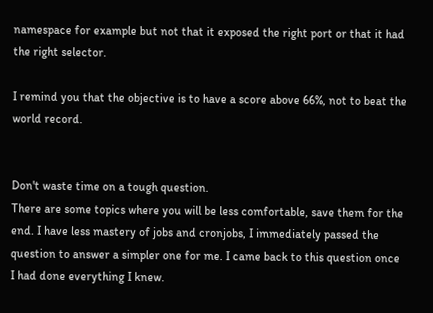namespace for example but not that it exposed the right port or that it had the right selector.

I remind you that the objective is to have a score above 66%, not to beat the world record.


Don't waste time on a tough question.
There are some topics where you will be less comfortable, save them for the end. I have less mastery of jobs and cronjobs, I immediately passed the question to answer a simpler one for me. I came back to this question once I had done everything I knew.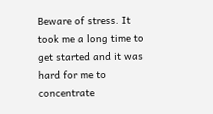Beware of stress. It took me a long time to get started and it was hard for me to concentrate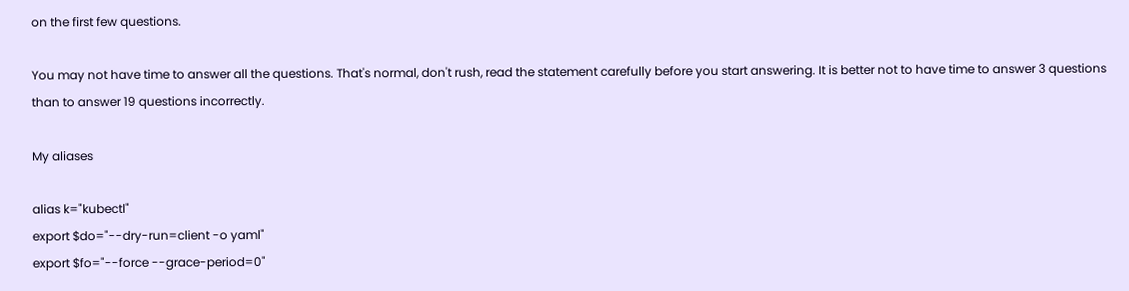on the first few questions.

You may not have time to answer all the questions. That's normal, don't rush, read the statement carefully before you start answering. It is better not to have time to answer 3 questions than to answer 19 questions incorrectly.

My aliases

alias k="kubectl"
export $do="--dry-run=client -o yaml"
export $fo="--force --grace-period=0"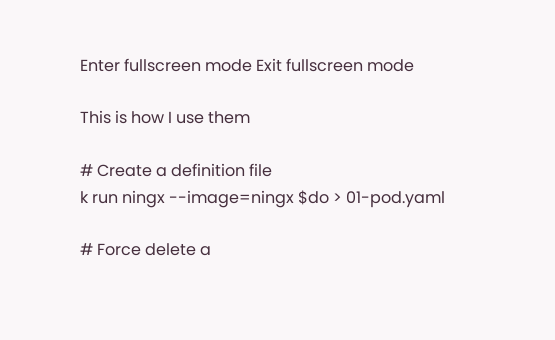Enter fullscreen mode Exit fullscreen mode

This is how I use them

# Create a definition file
k run ningx --image=ningx $do > 01-pod.yaml

# Force delete a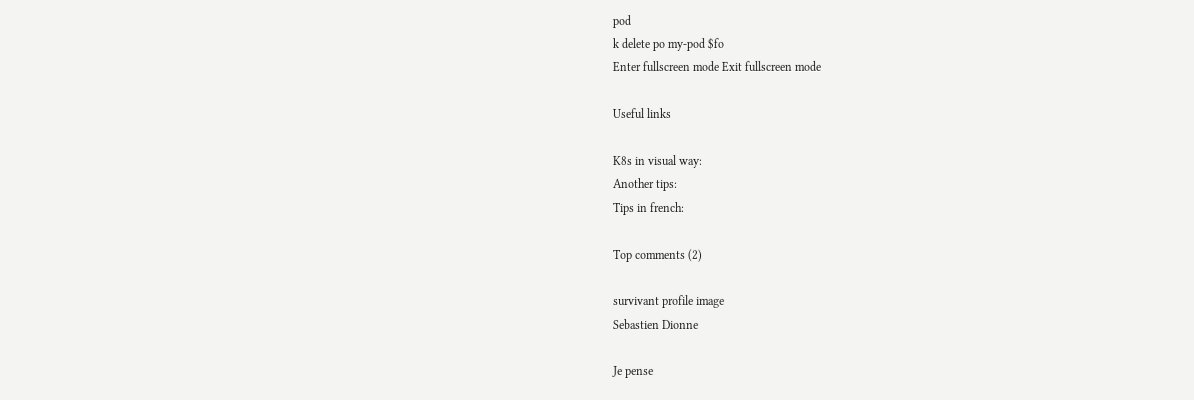pod
k delete po my-pod $fo
Enter fullscreen mode Exit fullscreen mode

Useful links

K8s in visual way:
Another tips:
Tips in french:

Top comments (2)

survivant profile image
Sebastien Dionne

Je pense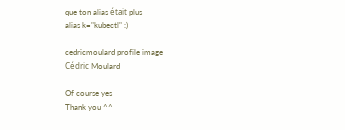que ton alias était plus
alias k="kubectl" :)

cedricmoulard profile image
Cédric Moulard

Of course yes
Thank you ^^